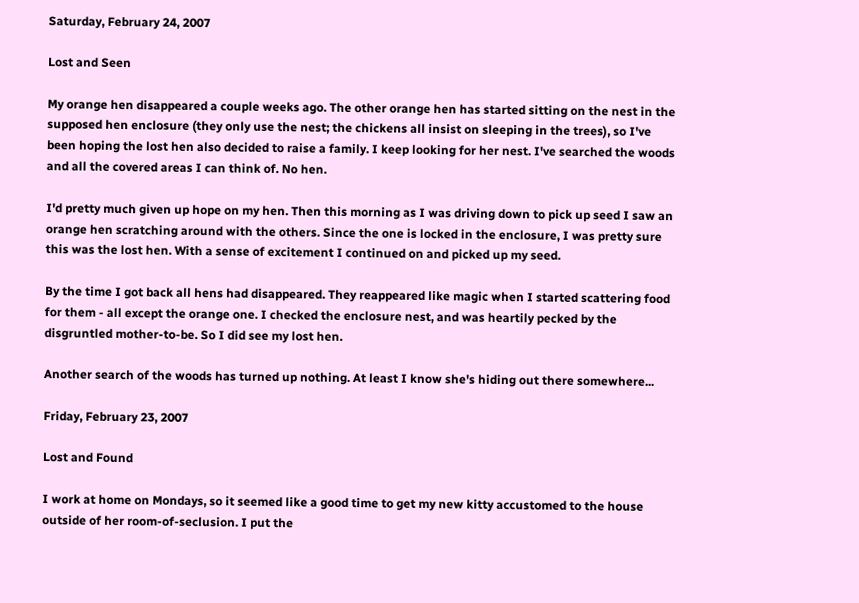Saturday, February 24, 2007

Lost and Seen

My orange hen disappeared a couple weeks ago. The other orange hen has started sitting on the nest in the supposed hen enclosure (they only use the nest; the chickens all insist on sleeping in the trees), so I've been hoping the lost hen also decided to raise a family. I keep looking for her nest. I've searched the woods and all the covered areas I can think of. No hen.

I'd pretty much given up hope on my hen. Then this morning as I was driving down to pick up seed I saw an orange hen scratching around with the others. Since the one is locked in the enclosure, I was pretty sure this was the lost hen. With a sense of excitement I continued on and picked up my seed.

By the time I got back all hens had disappeared. They reappeared like magic when I started scattering food for them - all except the orange one. I checked the enclosure nest, and was heartily pecked by the disgruntled mother-to-be. So I did see my lost hen.

Another search of the woods has turned up nothing. At least I know she's hiding out there somewhere...

Friday, February 23, 2007

Lost and Found

I work at home on Mondays, so it seemed like a good time to get my new kitty accustomed to the house outside of her room-of-seclusion. I put the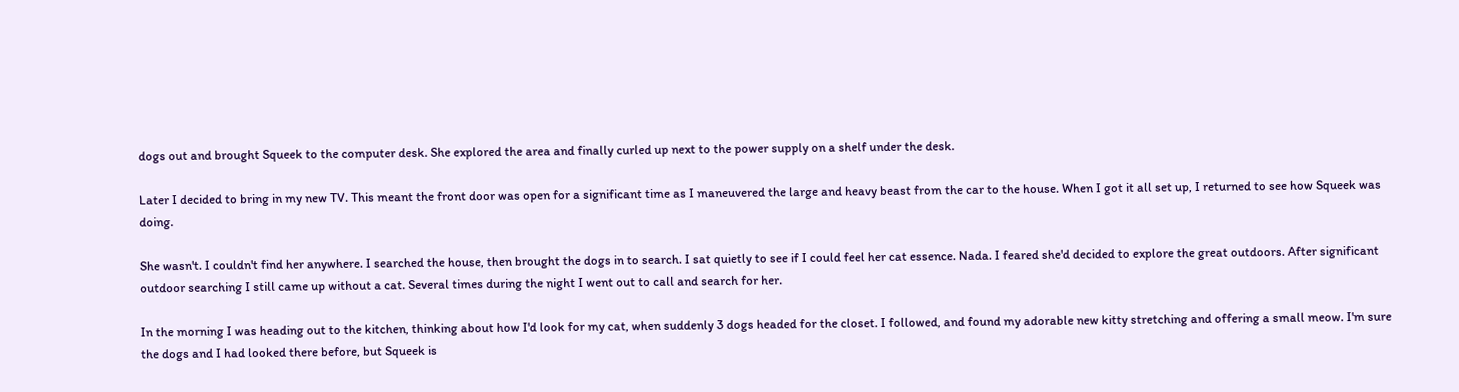dogs out and brought Squeek to the computer desk. She explored the area and finally curled up next to the power supply on a shelf under the desk.

Later I decided to bring in my new TV. This meant the front door was open for a significant time as I maneuvered the large and heavy beast from the car to the house. When I got it all set up, I returned to see how Squeek was doing.

She wasn't. I couldn't find her anywhere. I searched the house, then brought the dogs in to search. I sat quietly to see if I could feel her cat essence. Nada. I feared she'd decided to explore the great outdoors. After significant outdoor searching I still came up without a cat. Several times during the night I went out to call and search for her.

In the morning I was heading out to the kitchen, thinking about how I'd look for my cat, when suddenly 3 dogs headed for the closet. I followed, and found my adorable new kitty stretching and offering a small meow. I'm sure the dogs and I had looked there before, but Squeek is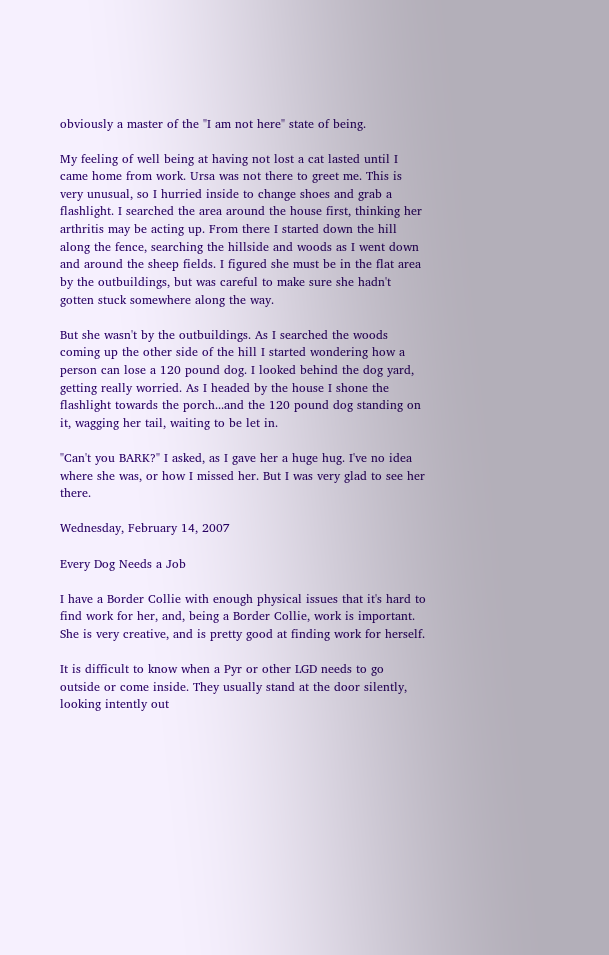obviously a master of the "I am not here" state of being.

My feeling of well being at having not lost a cat lasted until I came home from work. Ursa was not there to greet me. This is very unusual, so I hurried inside to change shoes and grab a flashlight. I searched the area around the house first, thinking her arthritis may be acting up. From there I started down the hill along the fence, searching the hillside and woods as I went down and around the sheep fields. I figured she must be in the flat area by the outbuildings, but was careful to make sure she hadn't gotten stuck somewhere along the way.

But she wasn't by the outbuildings. As I searched the woods coming up the other side of the hill I started wondering how a person can lose a 120 pound dog. I looked behind the dog yard, getting really worried. As I headed by the house I shone the flashlight towards the porch...and the 120 pound dog standing on it, wagging her tail, waiting to be let in.

"Can't you BARK?" I asked, as I gave her a huge hug. I've no idea where she was, or how I missed her. But I was very glad to see her there.

Wednesday, February 14, 2007

Every Dog Needs a Job

I have a Border Collie with enough physical issues that it's hard to find work for her, and, being a Border Collie, work is important. She is very creative, and is pretty good at finding work for herself.

It is difficult to know when a Pyr or other LGD needs to go outside or come inside. They usually stand at the door silently, looking intently out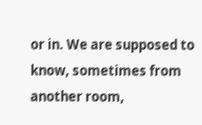or in. We are supposed to know, sometimes from another room,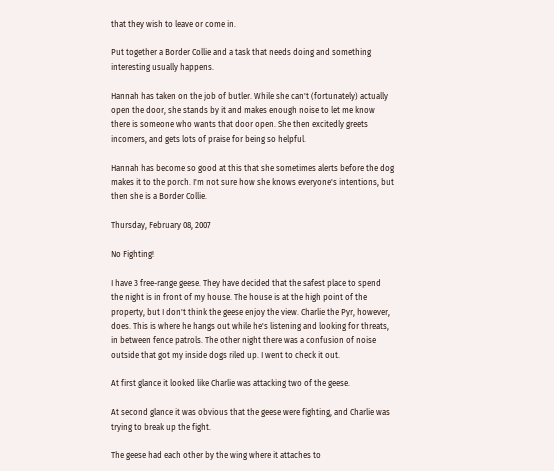that they wish to leave or come in.

Put together a Border Collie and a task that needs doing and something interesting usually happens.

Hannah has taken on the job of butler. While she can't (fortunately) actually open the door, she stands by it and makes enough noise to let me know there is someone who wants that door open. She then excitedly greets incomers, and gets lots of praise for being so helpful.

Hannah has become so good at this that she sometimes alerts before the dog makes it to the porch. I'm not sure how she knows everyone's intentions, but then she is a Border Collie.

Thursday, February 08, 2007

No Fighting!

I have 3 free-range geese. They have decided that the safest place to spend the night is in front of my house. The house is at the high point of the property, but I don't think the geese enjoy the view. Charlie the Pyr, however, does. This is where he hangs out while he's listening and looking for threats, in between fence patrols. The other night there was a confusion of noise outside that got my inside dogs riled up. I went to check it out.

At first glance it looked like Charlie was attacking two of the geese.

At second glance it was obvious that the geese were fighting, and Charlie was trying to break up the fight.

The geese had each other by the wing where it attaches to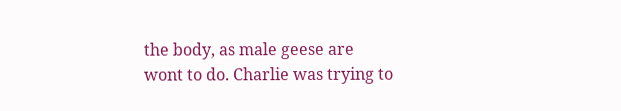the body, as male geese are wont to do. Charlie was trying to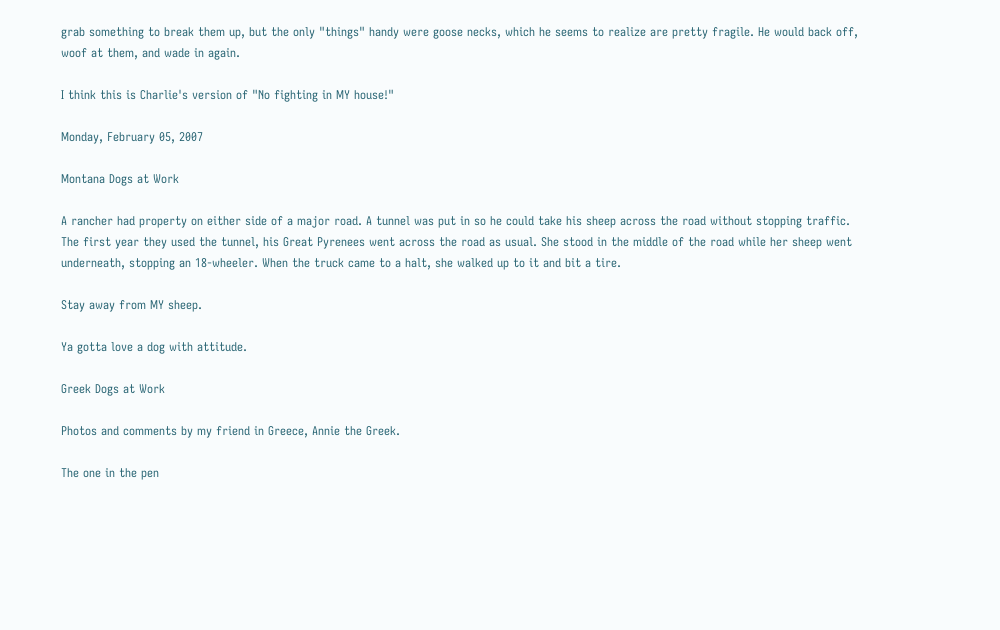grab something to break them up, but the only "things" handy were goose necks, which he seems to realize are pretty fragile. He would back off, woof at them, and wade in again.

I think this is Charlie's version of "No fighting in MY house!"

Monday, February 05, 2007

Montana Dogs at Work

A rancher had property on either side of a major road. A tunnel was put in so he could take his sheep across the road without stopping traffic. The first year they used the tunnel, his Great Pyrenees went across the road as usual. She stood in the middle of the road while her sheep went underneath, stopping an 18-wheeler. When the truck came to a halt, she walked up to it and bit a tire.

Stay away from MY sheep.

Ya gotta love a dog with attitude.

Greek Dogs at Work

Photos and comments by my friend in Greece, Annie the Greek.

The one in the pen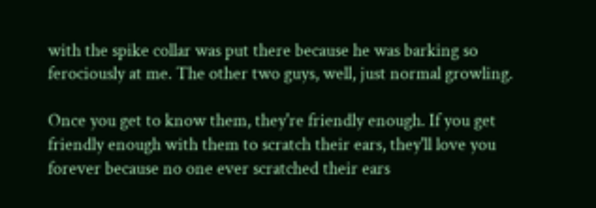with the spike collar was put there because he was barking so ferociously at me. The other two guys, well, just normal growling.

Once you get to know them, they're friendly enough. If you get friendly enough with them to scratch their ears, they'll love you forever because no one ever scratched their ears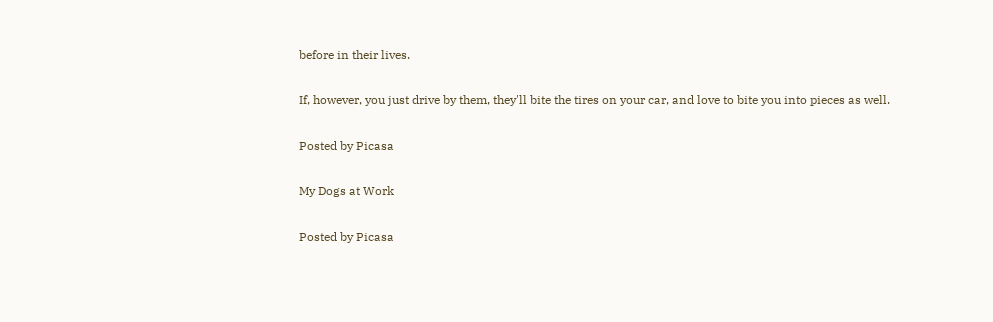before in their lives.

If, however, you just drive by them, they'll bite the tires on your car, and love to bite you into pieces as well.

Posted by Picasa

My Dogs at Work

Posted by Picasa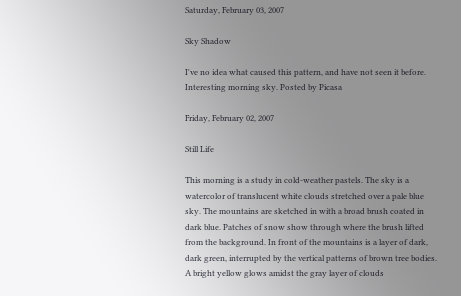Saturday, February 03, 2007

Sky Shadow

I've no idea what caused this pattern, and have not seen it before. Interesting morning sky. Posted by Picasa

Friday, February 02, 2007

Still Life

This morning is a study in cold-weather pastels. The sky is a watercolor of translucent white clouds stretched over a pale blue sky. The mountains are sketched in with a broad brush coated in dark blue. Patches of snow show through where the brush lifted from the background. In front of the mountains is a layer of dark, dark green, interrupted by the vertical patterns of brown tree bodies. A bright yellow glows amidst the gray layer of clouds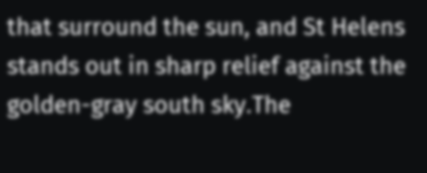that surround the sun, and St Helens stands out in sharp relief against the golden-gray south sky.The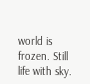world is frozen. Still life with sky.